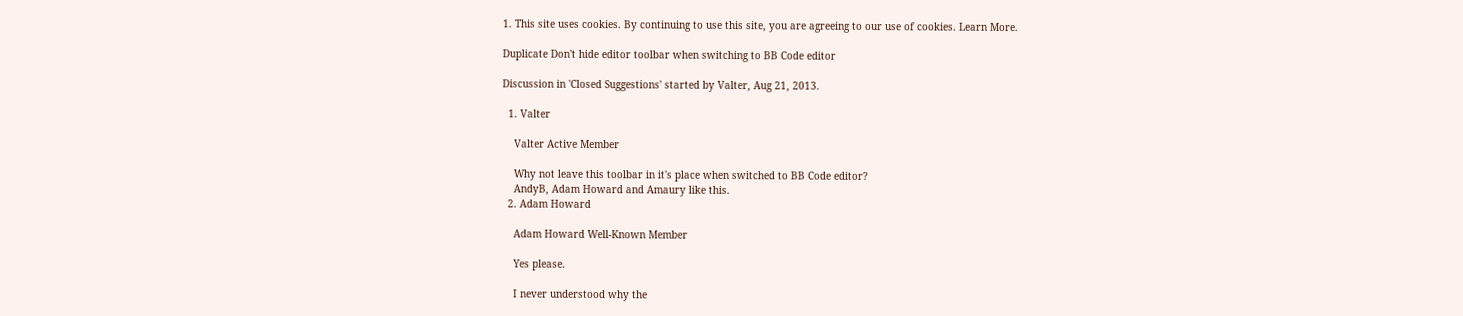1. This site uses cookies. By continuing to use this site, you are agreeing to our use of cookies. Learn More.

Duplicate Don't hide editor toolbar when switching to BB Code editor

Discussion in 'Closed Suggestions' started by Valter, Aug 21, 2013.

  1. Valter

    Valter Active Member

    Why not leave this toolbar in it's place when switched to BB Code editor?
    AndyB, Adam Howard and Amaury like this.
  2. Adam Howard

    Adam Howard Well-Known Member

    Yes please.

    I never understood why the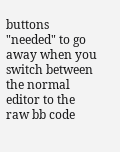buttons "needed" to go away when you switch between the normal editor to the raw bb code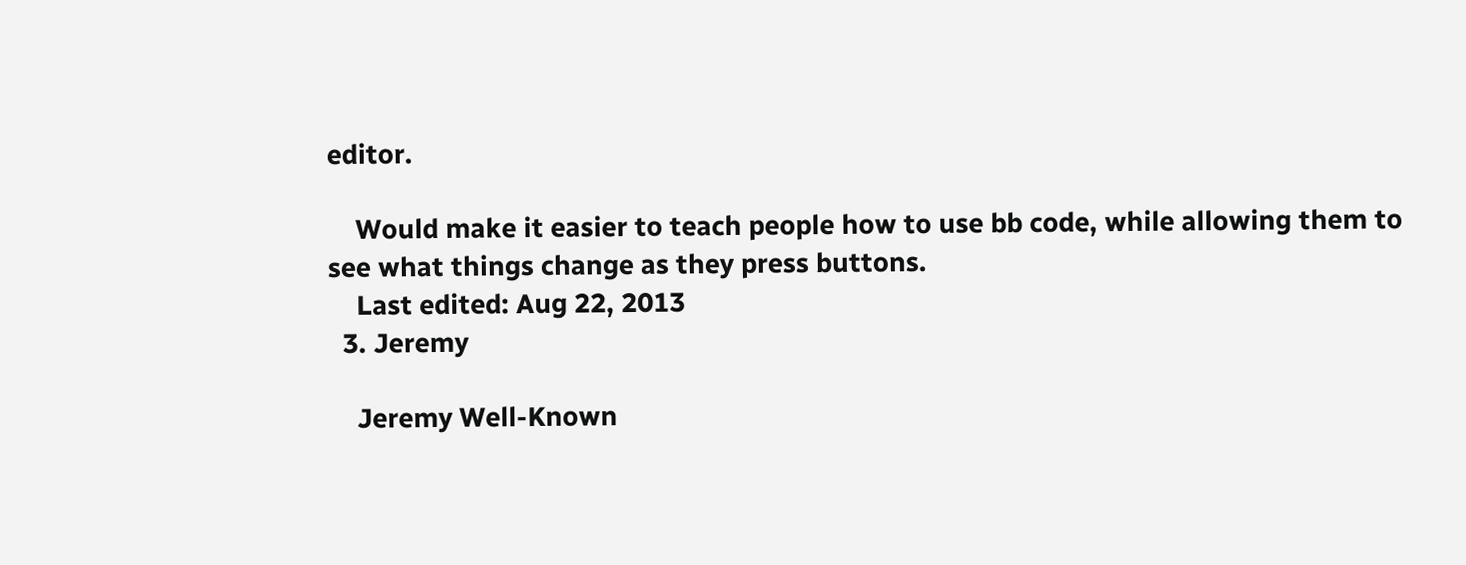editor.

    Would make it easier to teach people how to use bb code, while allowing them to see what things change as they press buttons.
    Last edited: Aug 22, 2013
  3. Jeremy

    Jeremy Well-Known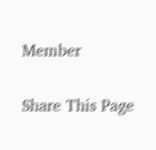Member

Share This Page